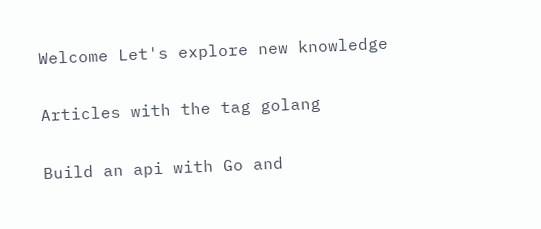Welcome Let's explore new knowledge

Articles with the tag golang

Build an api with Go and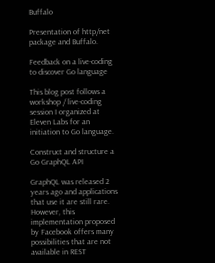Buffalo

Presentation of http/net package and Buffalo.

Feedback on a live-coding to discover Go language

This blog post follows a workshop / live-coding session I organized at Eleven Labs for an initiation to Go language.

Construct and structure a Go GraphQL API

GraphQL was released 2 years ago and applications that use it are still rare. However, this implementation proposed by Facebook offers many possibilities that are not available in REST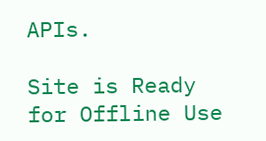APIs.

Site is Ready for Offline Use